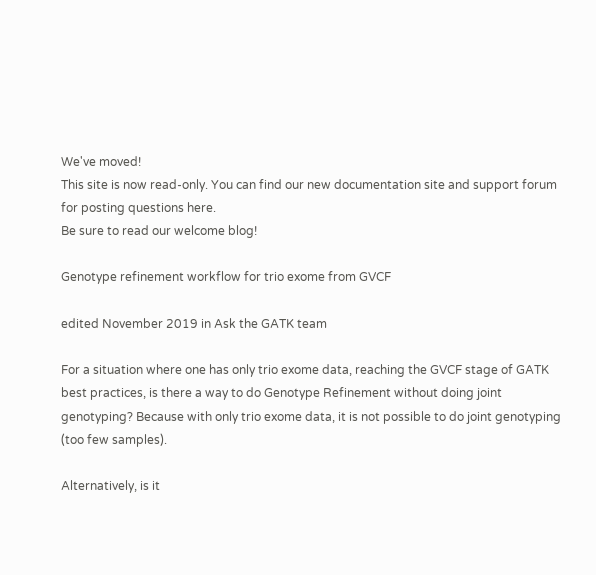We've moved!
This site is now read-only. You can find our new documentation site and support forum for posting questions here.
Be sure to read our welcome blog!

Genotype refinement workflow for trio exome from GVCF

edited November 2019 in Ask the GATK team

For a situation where one has only trio exome data, reaching the GVCF stage of GATK best practices, is there a way to do Genotype Refinement without doing joint genotyping? Because with only trio exome data, it is not possible to do joint genotyping (too few samples).

Alternatively, is it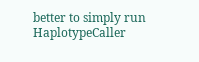better to simply run HaplotypeCaller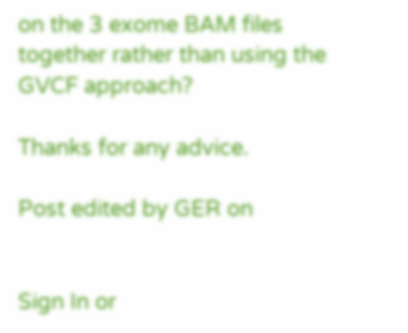on the 3 exome BAM files together rather than using the GVCF approach?

Thanks for any advice.

Post edited by GER on


Sign In or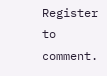Register to comment.